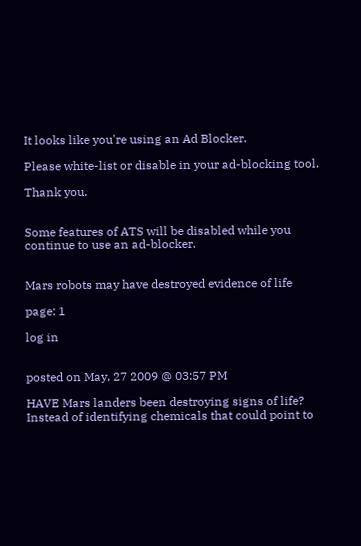It looks like you're using an Ad Blocker.

Please white-list or disable in your ad-blocking tool.

Thank you.


Some features of ATS will be disabled while you continue to use an ad-blocker.


Mars robots may have destroyed evidence of life

page: 1

log in


posted on May, 27 2009 @ 03:57 PM

HAVE Mars landers been destroying signs of life? Instead of identifying chemicals that could point to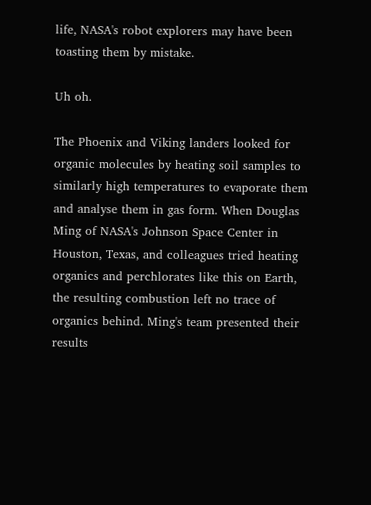life, NASA's robot explorers may have been toasting them by mistake.

Uh oh.

The Phoenix and Viking landers looked for organic molecules by heating soil samples to similarly high temperatures to evaporate them and analyse them in gas form. When Douglas Ming of NASA's Johnson Space Center in Houston, Texas, and colleagues tried heating organics and perchlorates like this on Earth, the resulting combustion left no trace of organics behind. Ming's team presented their results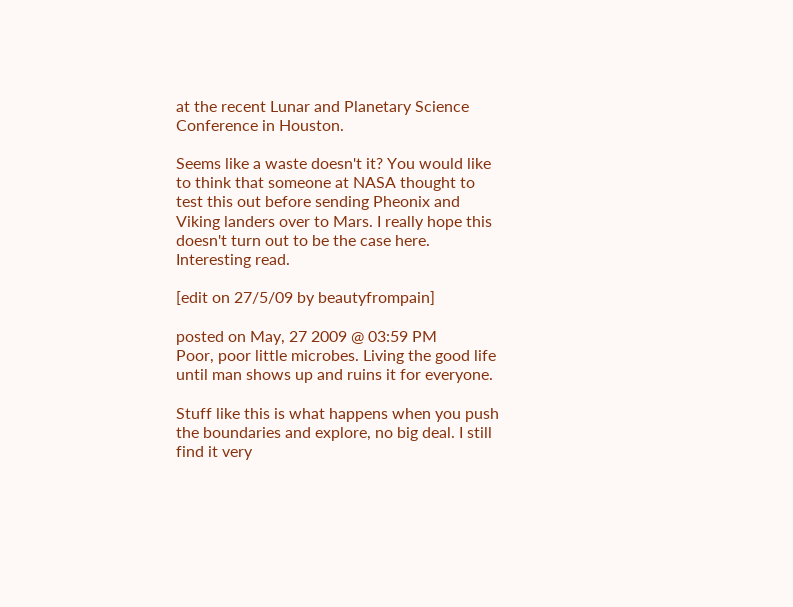at the recent Lunar and Planetary Science Conference in Houston.

Seems like a waste doesn't it? You would like to think that someone at NASA thought to test this out before sending Pheonix and Viking landers over to Mars. I really hope this doesn't turn out to be the case here. Interesting read.

[edit on 27/5/09 by beautyfrompain]

posted on May, 27 2009 @ 03:59 PM
Poor, poor little microbes. Living the good life until man shows up and ruins it for everyone.

Stuff like this is what happens when you push the boundaries and explore, no big deal. I still find it very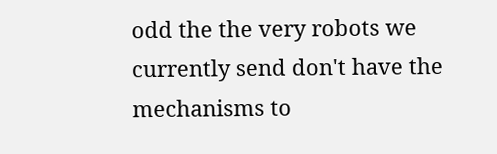odd the the very robots we currently send don't have the mechanisms to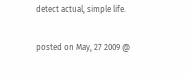detect actual, simple life.

posted on May, 27 2009 @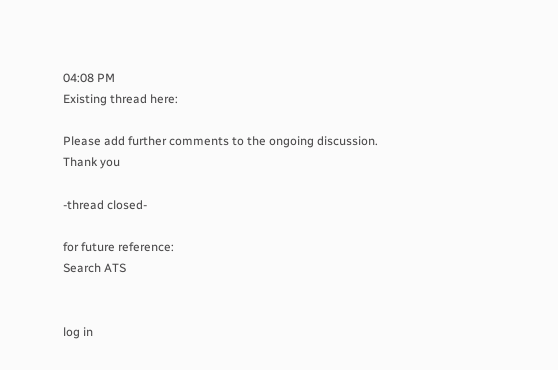04:08 PM
Existing thread here:

Please add further comments to the ongoing discussion.
Thank you

-thread closed-

for future reference:
Search ATS


log in